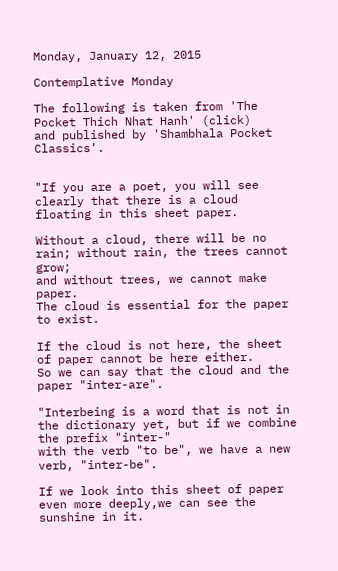Monday, January 12, 2015

Contemplative Monday

The following is taken from 'The Pocket Thich Nhat Hanh' (click)
and published by 'Shambhala Pocket Classics'.


"If you are a poet, you will see clearly that there is a cloud floating in this sheet paper.

Without a cloud, there will be no rain; without rain, the trees cannot grow;
and without trees, we cannot make paper.
The cloud is essential for the paper to exist.

If the cloud is not here, the sheet of paper cannot be here either.
So we can say that the cloud and the paper "inter-are".

"Interbeing is a word that is not in the dictionary yet, but if we combine the prefix "inter-"
with the verb "to be", we have a new verb, "inter-be".

If we look into this sheet of paper even more deeply,we can see the sunshine in it.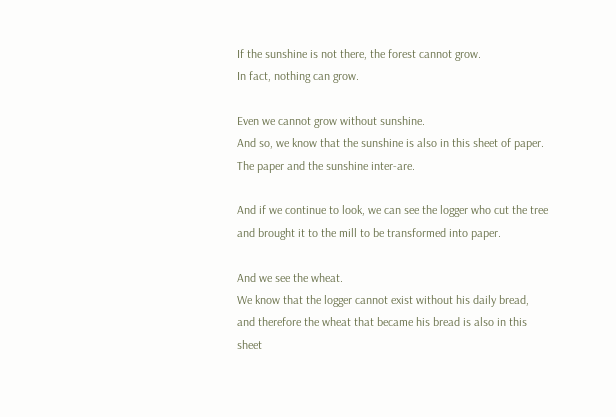If the sunshine is not there, the forest cannot grow.
In fact, nothing can grow.

Even we cannot grow without sunshine.
And so, we know that the sunshine is also in this sheet of paper.
The paper and the sunshine inter-are.

And if we continue to look, we can see the logger who cut the tree
and brought it to the mill to be transformed into paper.

And we see the wheat.
We know that the logger cannot exist without his daily bread,
and therefore the wheat that became his bread is also in this sheet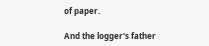of paper.

And the logger's father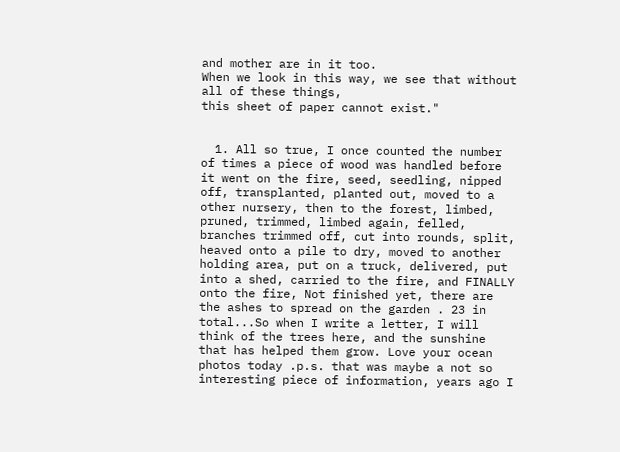and mother are in it too.
When we look in this way, we see that without all of these things,
this sheet of paper cannot exist."


  1. All so true, I once counted the number of times a piece of wood was handled before it went on the fire, seed, seedling, nipped off, transplanted, planted out, moved to a other nursery, then to the forest, limbed, pruned, trimmed, limbed again, felled, branches trimmed off, cut into rounds, split, heaved onto a pile to dry, moved to another holding area, put on a truck, delivered, put into a shed, carried to the fire, and FINALLY onto the fire, Not finished yet, there are the ashes to spread on the garden . 23 in total...So when I write a letter, I will think of the trees here, and the sunshine that has helped them grow. Love your ocean photos today .p.s. that was maybe a not so interesting piece of information, years ago I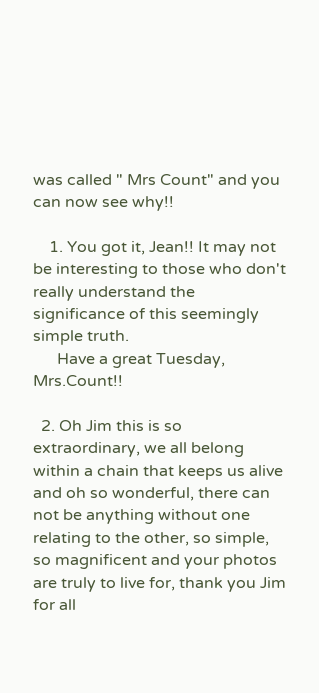was called " Mrs Count" and you can now see why!!

    1. You got it, Jean!! It may not be interesting to those who don't really understand the significance of this seemingly simple truth.
      Have a great Tuesday, Mrs.Count!!

  2. Oh Jim this is so extraordinary, we all belong within a chain that keeps us alive and oh so wonderful, there can not be anything without one relating to the other, so simple, so magnificent and your photos are truly to live for, thank you Jim for all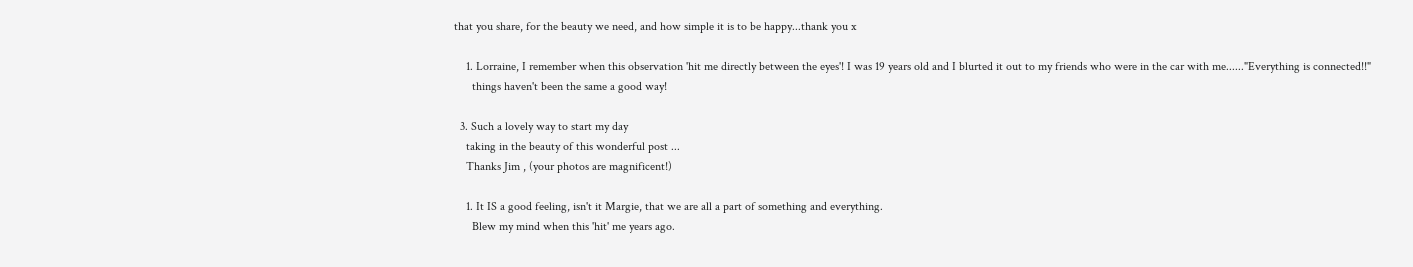that you share, for the beauty we need, and how simple it is to be happy...thank you x

    1. Lorraine, I remember when this observation 'hit me directly between the eyes'! I was 19 years old and I blurted it out to my friends who were in the car with me......"Everything is connected!!"
      things haven't been the same a good way!

  3. Such a lovely way to start my day
    taking in the beauty of this wonderful post ...
    Thanks Jim , (your photos are magnificent!)

    1. It IS a good feeling, isn't it Margie, that we are all a part of something and everything.
      Blew my mind when this 'hit' me years ago.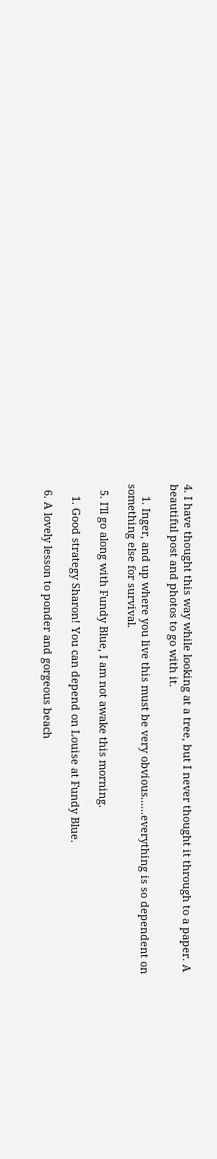4. I have thought this way while looking at a tree, but I never thought it through to a paper. A beautiful post and photos to go with it.

    1. Inger, and up where you live this must be very obvious......everything is so dependent on something else for survival.

  5. I'll go along with Fundy Blue, I am not awake this morning.

    1. Good strategy Sharon! You can depend on Louise at Fundy Blue.

  6. A lovely lesson to ponder and gorgeous beach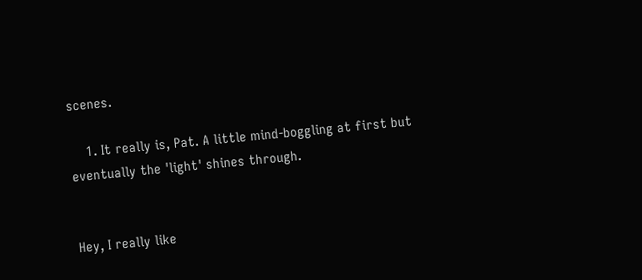scenes.

    1. It really is, Pat. A little mind-boggling at first but eventually the 'light' shines through.


Hey, I really like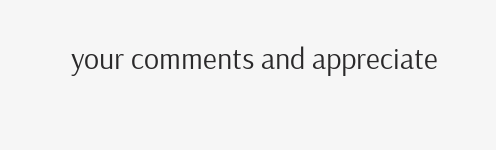your comments and appreciate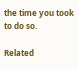the time you took to do so.

Related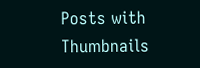Posts with Thumbnails